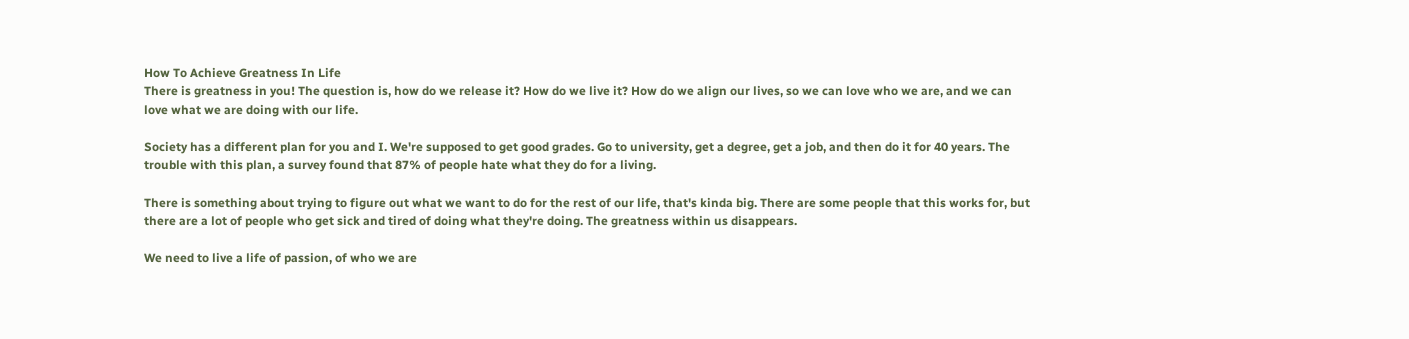How To Achieve Greatness In Life
There is greatness in you! The question is, how do we release it? How do we live it? How do we align our lives, so we can love who we are, and we can love what we are doing with our life.

Society has a different plan for you and I. We're supposed to get good grades. Go to university, get a degree, get a job, and then do it for 40 years. The trouble with this plan, a survey found that 87% of people hate what they do for a living.

There is something about trying to figure out what we want to do for the rest of our life, that's kinda big. There are some people that this works for, but there are a lot of people who get sick and tired of doing what they're doing. The greatness within us disappears.

We need to live a life of passion, of who we are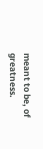meant to be, of greatness.